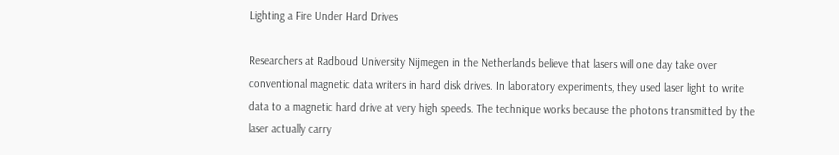Lighting a Fire Under Hard Drives

Researchers at Radboud University Nijmegen in the Netherlands believe that lasers will one day take over conventional magnetic data writers in hard disk drives. In laboratory experiments, they used laser light to write data to a magnetic hard drive at very high speeds. The technique works because the photons transmitted by the laser actually carry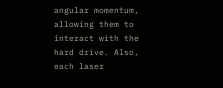angular momentum, allowing them to interact with the hard drive. Also, each laser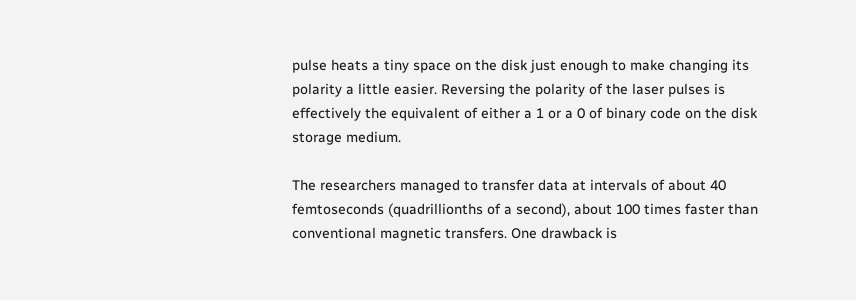pulse heats a tiny space on the disk just enough to make changing its polarity a little easier. Reversing the polarity of the laser pulses is effectively the equivalent of either a 1 or a 0 of binary code on the disk storage medium.

The researchers managed to transfer data at intervals of about 40 femtoseconds (quadrillionths of a second), about 100 times faster than conventional magnetic transfers. One drawback is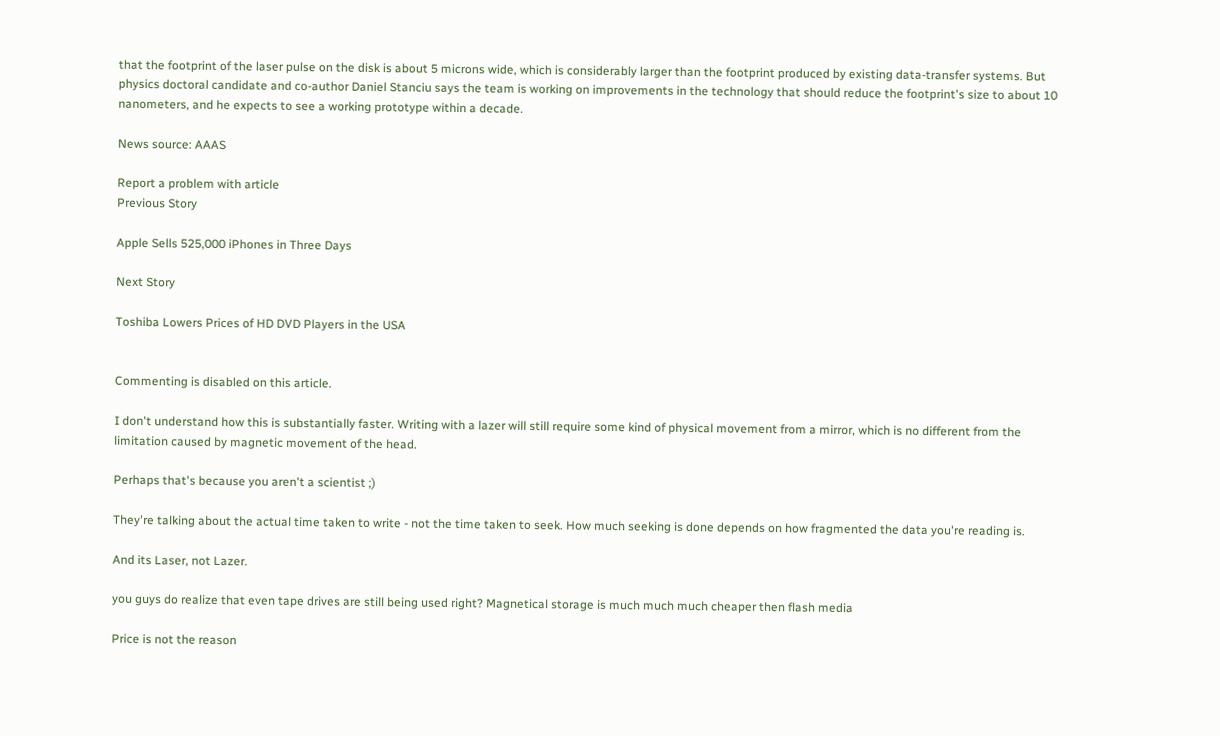that the footprint of the laser pulse on the disk is about 5 microns wide, which is considerably larger than the footprint produced by existing data-transfer systems. But physics doctoral candidate and co-author Daniel Stanciu says the team is working on improvements in the technology that should reduce the footprint's size to about 10 nanometers, and he expects to see a working prototype within a decade.

News source: AAAS

Report a problem with article
Previous Story

Apple Sells 525,000 iPhones in Three Days

Next Story

Toshiba Lowers Prices of HD DVD Players in the USA


Commenting is disabled on this article.

I don't understand how this is substantially faster. Writing with a lazer will still require some kind of physical movement from a mirror, which is no different from the limitation caused by magnetic movement of the head.

Perhaps that's because you aren't a scientist ;)

They're talking about the actual time taken to write - not the time taken to seek. How much seeking is done depends on how fragmented the data you're reading is.

And its Laser, not Lazer.

you guys do realize that even tape drives are still being used right? Magnetical storage is much much much cheaper then flash media

Price is not the reason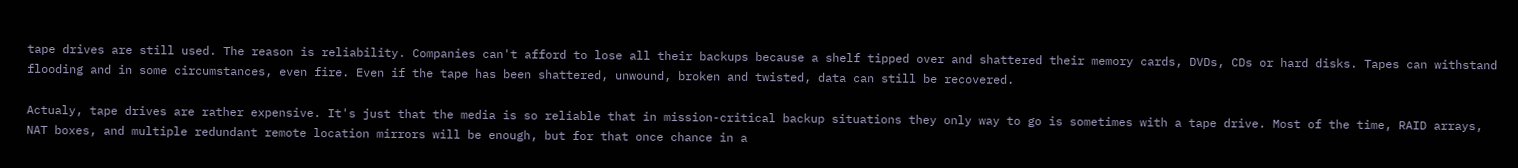tape drives are still used. The reason is reliability. Companies can't afford to lose all their backups because a shelf tipped over and shattered their memory cards, DVDs, CDs or hard disks. Tapes can withstand flooding and in some circumstances, even fire. Even if the tape has been shattered, unwound, broken and twisted, data can still be recovered.

Actualy, tape drives are rather expensive. It's just that the media is so reliable that in mission-critical backup situations they only way to go is sometimes with a tape drive. Most of the time, RAID arrays, NAT boxes, and multiple redundant remote location mirrors will be enough, but for that once chance in a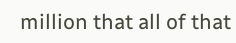million that all of that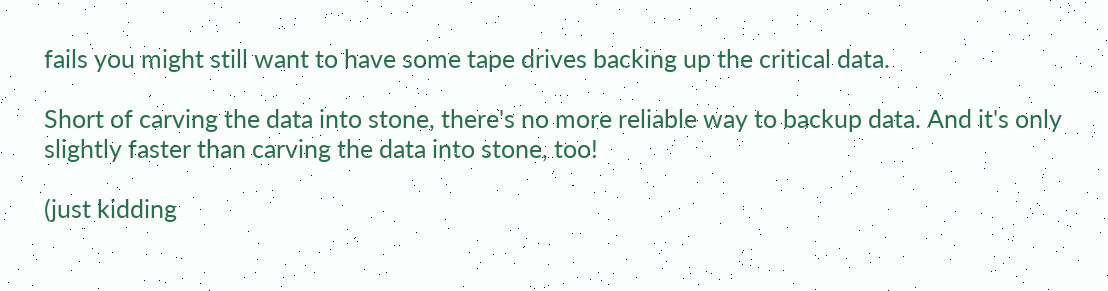fails you might still want to have some tape drives backing up the critical data.

Short of carving the data into stone, there's no more reliable way to backup data. And it's only slightly faster than carving the data into stone, too!

(just kidding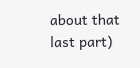about that last part)